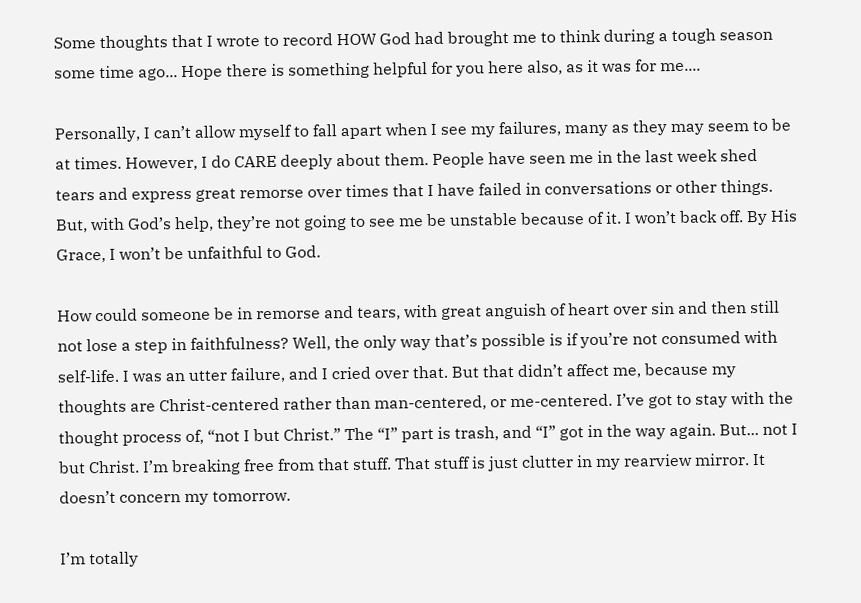Some thoughts that I wrote to record HOW God had brought me to think during a tough season some time ago... Hope there is something helpful for you here also, as it was for me....

Personally, I can’t allow myself to fall apart when I see my failures, many as they may seem to be at times. However, I do CARE deeply about them. People have seen me in the last week shed tears and express great remorse over times that I have failed in conversations or other things. But, with God’s help, they’re not going to see me be unstable because of it. I won’t back off. By His Grace, I won’t be unfaithful to God.

How could someone be in remorse and tears, with great anguish of heart over sin and then still not lose a step in faithfulness? Well, the only way that’s possible is if you’re not consumed with self-life. I was an utter failure, and I cried over that. But that didn’t affect me, because my thoughts are Christ-centered rather than man-centered, or me-centered. I’ve got to stay with the thought process of, “not I but Christ.” The “I” part is trash, and “I” got in the way again. But... not I but Christ. I’m breaking free from that stuff. That stuff is just clutter in my rearview mirror. It doesn’t concern my tomorrow.

I’m totally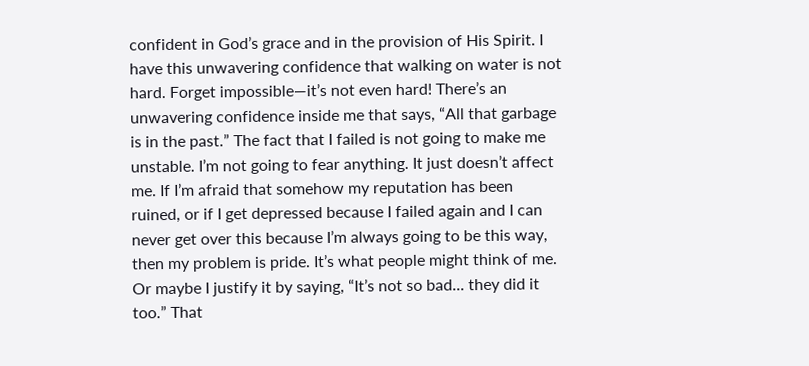confident in God’s grace and in the provision of His Spirit. I have this unwavering confidence that walking on water is not hard. Forget impossible—it’s not even hard! There’s an unwavering confidence inside me that says, “All that garbage is in the past.” The fact that I failed is not going to make me unstable. I’m not going to fear anything. It just doesn’t affect me. If I’m afraid that somehow my reputation has been ruined, or if I get depressed because I failed again and I can never get over this because I’m always going to be this way, then my problem is pride. It’s what people might think of me. Or maybe I justify it by saying, “It’s not so bad... they did it too.” That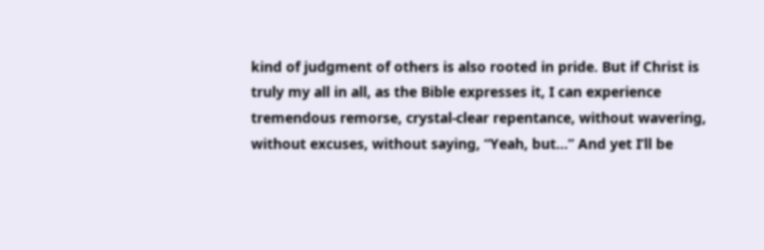kind of judgment of others is also rooted in pride. But if Christ is truly my all in all, as the Bible expresses it, I can experience tremendous remorse, crystal-clear repentance, without wavering, without excuses, without saying, “Yeah, but...” And yet I’ll be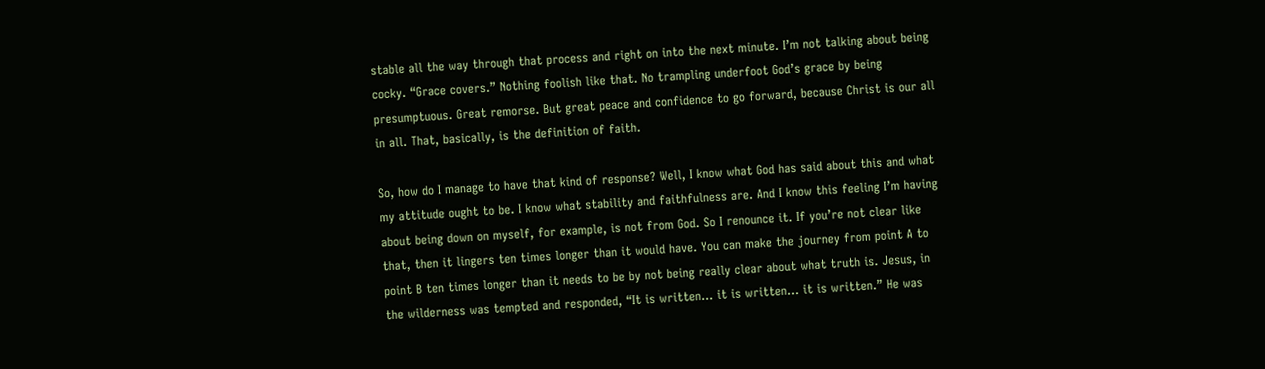stable all the way through that process and right on into the next minute. I’m not talking about being cocky. “Grace covers.” Nothing foolish like that. No trampling underfoot God’s grace by being presumptuous. Great remorse. But great peace and confidence to go forward, because Christ is our all in all. That, basically, is the definition of faith.

So, how do I manage to have that kind of response? Well, I know what God has said about this and what my attitude ought to be. I know what stability and faithfulness are. And I know this feeling I’m having about being down on myself, for example, is not from God. So I renounce it. If you’re not clear like that, then it lingers ten times longer than it would have. You can make the journey from point A to point B ten times longer than it needs to be by not being really clear about what truth is. Jesus, in the wilderness was tempted and responded, “It is written... it is written... it is written.” He was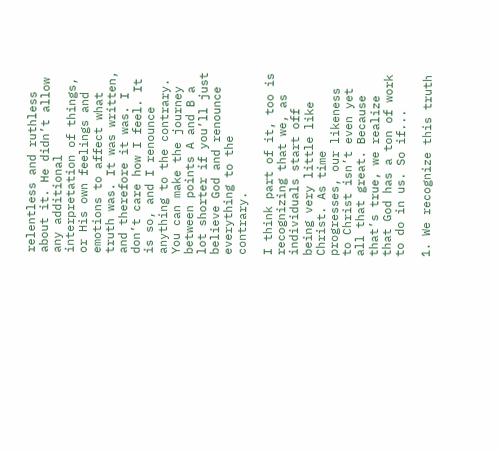relentless and ruthless about it. He didn’t allow any additional interpretation of things, or His own feelings and emotions to affect what truth was. It was written, and therefore it was. I don’t care how I feel. It is so, and I renounce anything to the contrary. You can make the journey between points A and B a lot shorter if you’ll just believe God and renounce everything to the contrary.

I think part of it, too is recognizing that we, as individuals start off being very little like Christ. As time progresses, our likeness to Christ isn’t even yet all that great. Because that’s true, we realize that God has a ton of work to do in us. So if...

1. We recognize this truth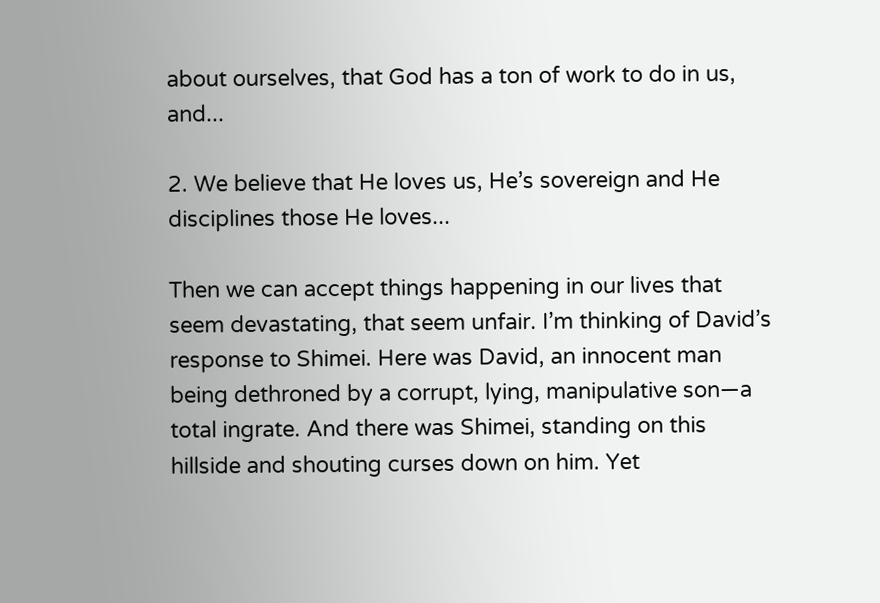about ourselves, that God has a ton of work to do in us, and...

2. We believe that He loves us, He’s sovereign and He disciplines those He loves...

Then we can accept things happening in our lives that seem devastating, that seem unfair. I’m thinking of David’s response to Shimei. Here was David, an innocent man being dethroned by a corrupt, lying, manipulative son—a total ingrate. And there was Shimei, standing on this hillside and shouting curses down on him. Yet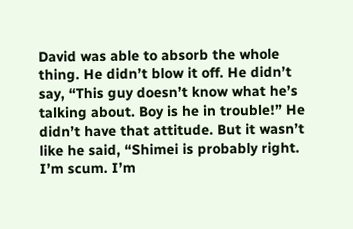David was able to absorb the whole thing. He didn’t blow it off. He didn’t say, “This guy doesn’t know what he’s talking about. Boy is he in trouble!” He didn’t have that attitude. But it wasn’t like he said, “Shimei is probably right. I’m scum. I’m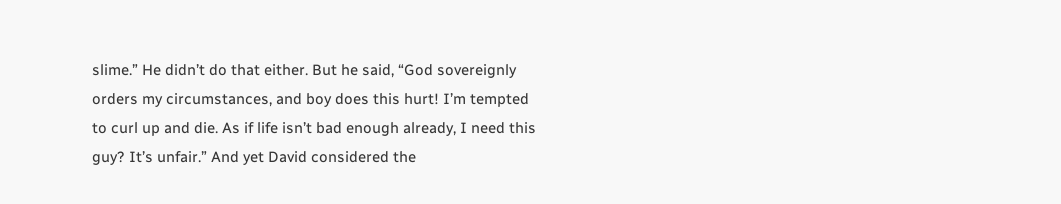slime.” He didn’t do that either. But he said, “God sovereignly orders my circumstances, and boy does this hurt! I’m tempted to curl up and die. As if life isn’t bad enough already, I need this guy? It’s unfair.” And yet David considered the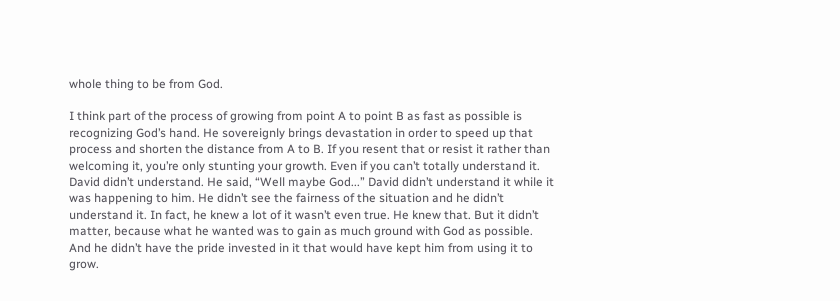whole thing to be from God.

I think part of the process of growing from point A to point B as fast as possible is recognizing God’s hand. He sovereignly brings devastation in order to speed up that process and shorten the distance from A to B. If you resent that or resist it rather than welcoming it, you’re only stunting your growth. Even if you can’t totally understand it. David didn’t understand. He said, “Well maybe God...” David didn’t understand it while it was happening to him. He didn’t see the fairness of the situation and he didn’t understand it. In fact, he knew a lot of it wasn’t even true. He knew that. But it didn’t matter, because what he wanted was to gain as much ground with God as possible. And he didn’t have the pride invested in it that would have kept him from using it to grow.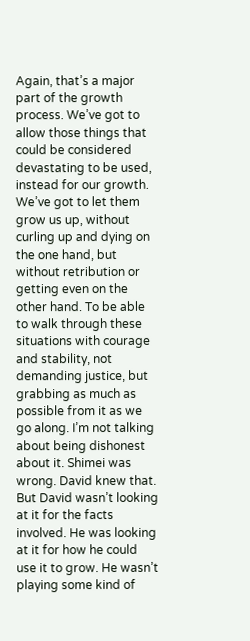Again, that’s a major part of the growth process. We’ve got to allow those things that could be considered devastating to be used, instead for our growth. We’ve got to let them grow us up, without curling up and dying on the one hand, but without retribution or getting even on the other hand. To be able to walk through these situations with courage and stability, not demanding justice, but grabbing as much as possible from it as we go along. I’m not talking about being dishonest about it. Shimei was wrong. David knew that. But David wasn’t looking at it for the facts involved. He was looking at it for how he could use it to grow. He wasn’t playing some kind of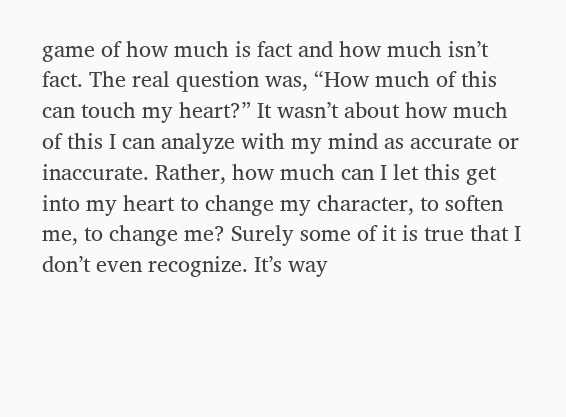game of how much is fact and how much isn’t fact. The real question was, “How much of this can touch my heart?” It wasn’t about how much of this I can analyze with my mind as accurate or inaccurate. Rather, how much can I let this get into my heart to change my character, to soften me, to change me? Surely some of it is true that I don’t even recognize. It’s way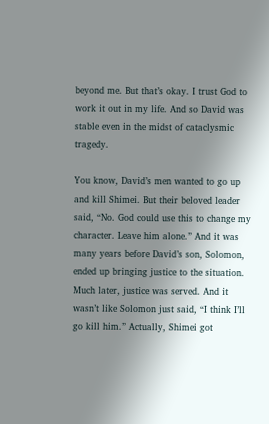beyond me. But that’s okay. I trust God to work it out in my life. And so David was stable even in the midst of cataclysmic tragedy.

You know, David’s men wanted to go up and kill Shimei. But their beloved leader said, “No. God could use this to change my character. Leave him alone.” And it was many years before David’s son, Solomon, ended up bringing justice to the situation. Much later, justice was served. And it wasn’t like Solomon just said, “I think I’ll go kill him.” Actually, Shimei got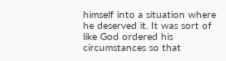himself into a situation where he deserved it. It was sort of like God ordered his circumstances so that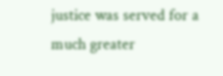justice was served for a much greater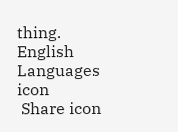thing.
English Languages icon
 Share icon